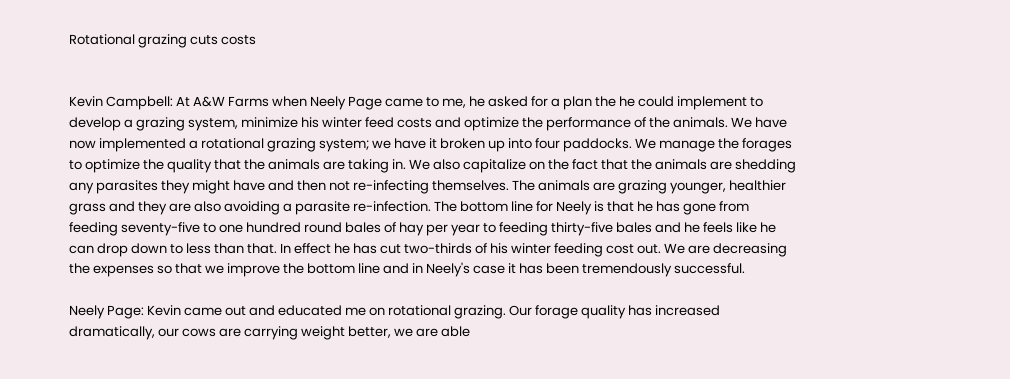Rotational grazing cuts costs


Kevin Campbell: At A&W Farms when Neely Page came to me, he asked for a plan the he could implement to develop a grazing system, minimize his winter feed costs and optimize the performance of the animals. We have now implemented a rotational grazing system; we have it broken up into four paddocks. We manage the forages to optimize the quality that the animals are taking in. We also capitalize on the fact that the animals are shedding any parasites they might have and then not re-infecting themselves. The animals are grazing younger, healthier grass and they are also avoiding a parasite re-infection. The bottom line for Neely is that he has gone from feeding seventy-five to one hundred round bales of hay per year to feeding thirty-five bales and he feels like he can drop down to less than that. In effect he has cut two-thirds of his winter feeding cost out. We are decreasing the expenses so that we improve the bottom line and in Neely's case it has been tremendously successful.

Neely Page: Kevin came out and educated me on rotational grazing. Our forage quality has increased dramatically, our cows are carrying weight better, we are able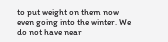to put weight on them now even going into the winter. We do not have near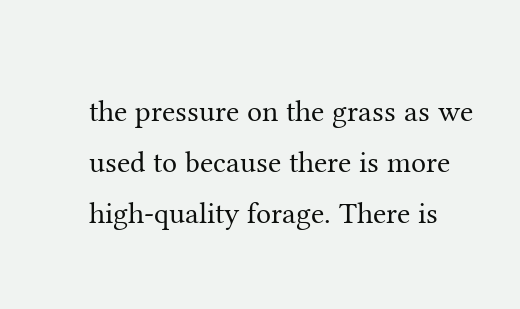the pressure on the grass as we used to because there is more high-quality forage. There is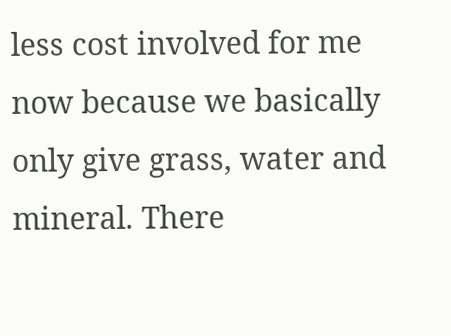less cost involved for me now because we basically only give grass, water and mineral. There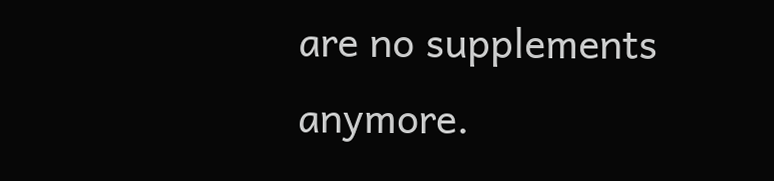are no supplements anymore.